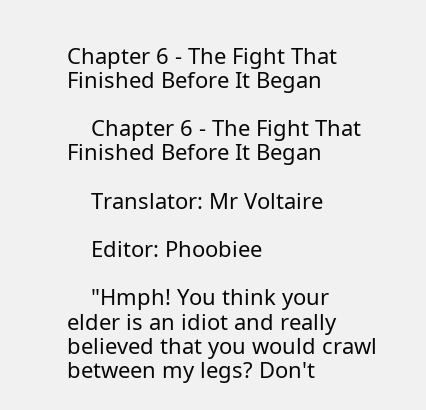Chapter 6 - The Fight That Finished Before It Began

    Chapter 6 - The Fight That Finished Before It Began

    Translator: Mr Voltaire

    Editor: Phoobiee

    "Hmph! You think your elder is an idiot and really believed that you would crawl between my legs? Don't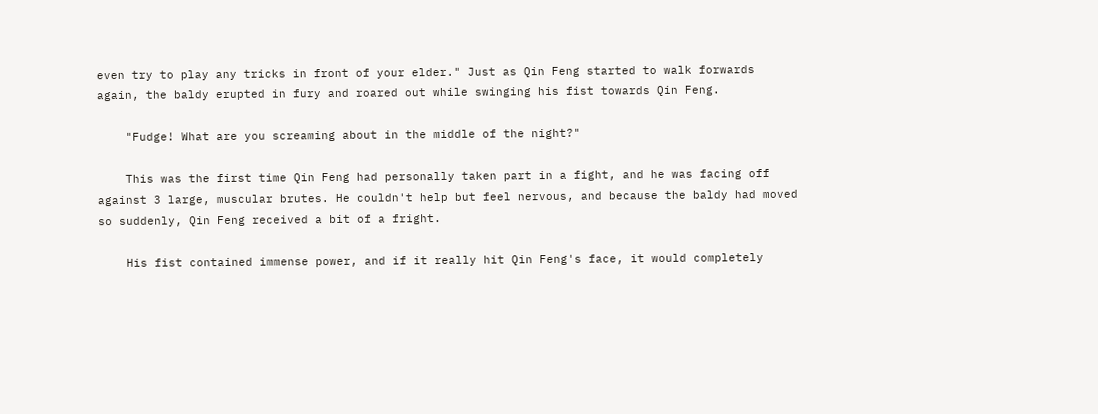even try to play any tricks in front of your elder." Just as Qin Feng started to walk forwards again, the baldy erupted in fury and roared out while swinging his fist towards Qin Feng.

    "Fudge! What are you screaming about in the middle of the night?"

    This was the first time Qin Feng had personally taken part in a fight, and he was facing off against 3 large, muscular brutes. He couldn't help but feel nervous, and because the baldy had moved so suddenly, Qin Feng received a bit of a fright.

    His fist contained immense power, and if it really hit Qin Feng's face, it would completely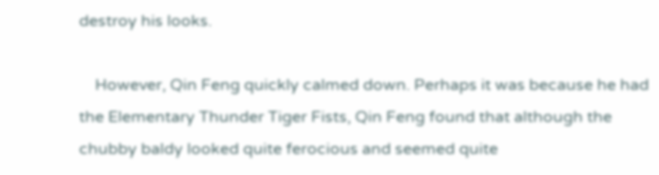destroy his looks.

    However, Qin Feng quickly calmed down. Perhaps it was because he had the Elementary Thunder Tiger Fists, Qin Feng found that although the chubby baldy looked quite ferocious and seemed quite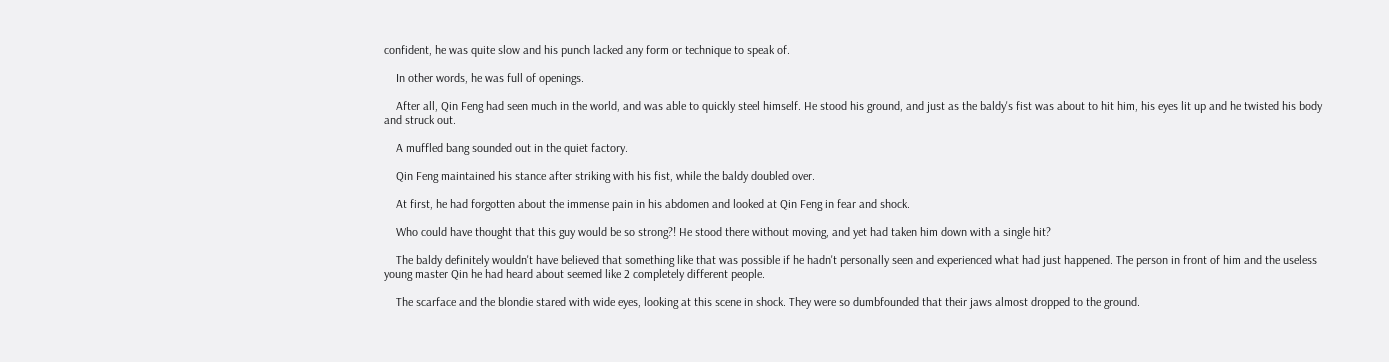confident, he was quite slow and his punch lacked any form or technique to speak of.

    In other words, he was full of openings.

    After all, Qin Feng had seen much in the world, and was able to quickly steel himself. He stood his ground, and just as the baldy's fist was about to hit him, his eyes lit up and he twisted his body and struck out.

    A muffled bang sounded out in the quiet factory.

    Qin Feng maintained his stance after striking with his fist, while the baldy doubled over.

    At first, he had forgotten about the immense pain in his abdomen and looked at Qin Feng in fear and shock.

    Who could have thought that this guy would be so strong?! He stood there without moving, and yet had taken him down with a single hit?

    The baldy definitely wouldn't have believed that something like that was possible if he hadn't personally seen and experienced what had just happened. The person in front of him and the useless young master Qin he had heard about seemed like 2 completely different people.

    The scarface and the blondie stared with wide eyes, looking at this scene in shock. They were so dumbfounded that their jaws almost dropped to the ground.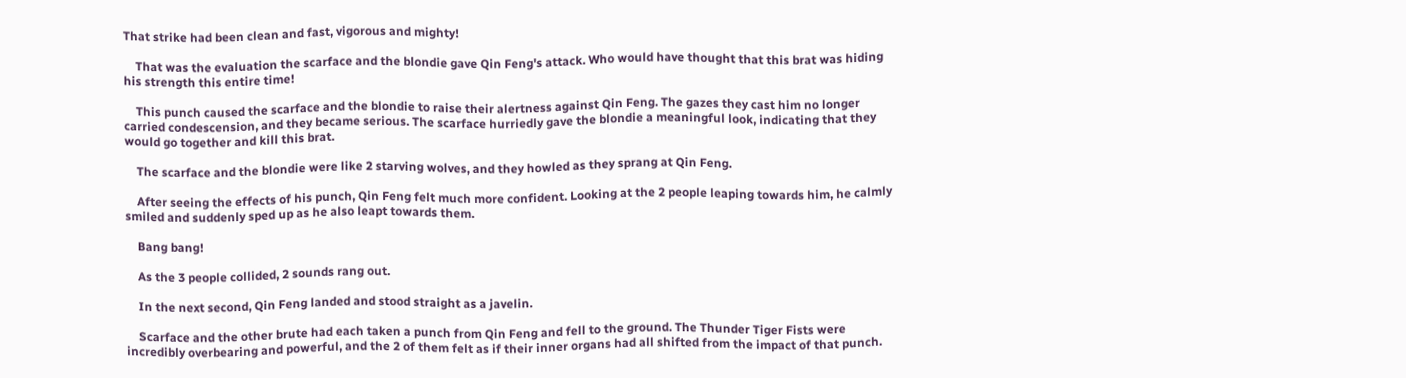That strike had been clean and fast, vigorous and mighty!

    That was the evaluation the scarface and the blondie gave Qin Feng's attack. Who would have thought that this brat was hiding his strength this entire time!

    This punch caused the scarface and the blondie to raise their alertness against Qin Feng. The gazes they cast him no longer carried condescension, and they became serious. The scarface hurriedly gave the blondie a meaningful look, indicating that they would go together and kill this brat.

    The scarface and the blondie were like 2 starving wolves, and they howled as they sprang at Qin Feng.

    After seeing the effects of his punch, Qin Feng felt much more confident. Looking at the 2 people leaping towards him, he calmly smiled and suddenly sped up as he also leapt towards them.

    Bang bang!

    As the 3 people collided, 2 sounds rang out.

    In the next second, Qin Feng landed and stood straight as a javelin.

    Scarface and the other brute had each taken a punch from Qin Feng and fell to the ground. The Thunder Tiger Fists were incredibly overbearing and powerful, and the 2 of them felt as if their inner organs had all shifted from the impact of that punch.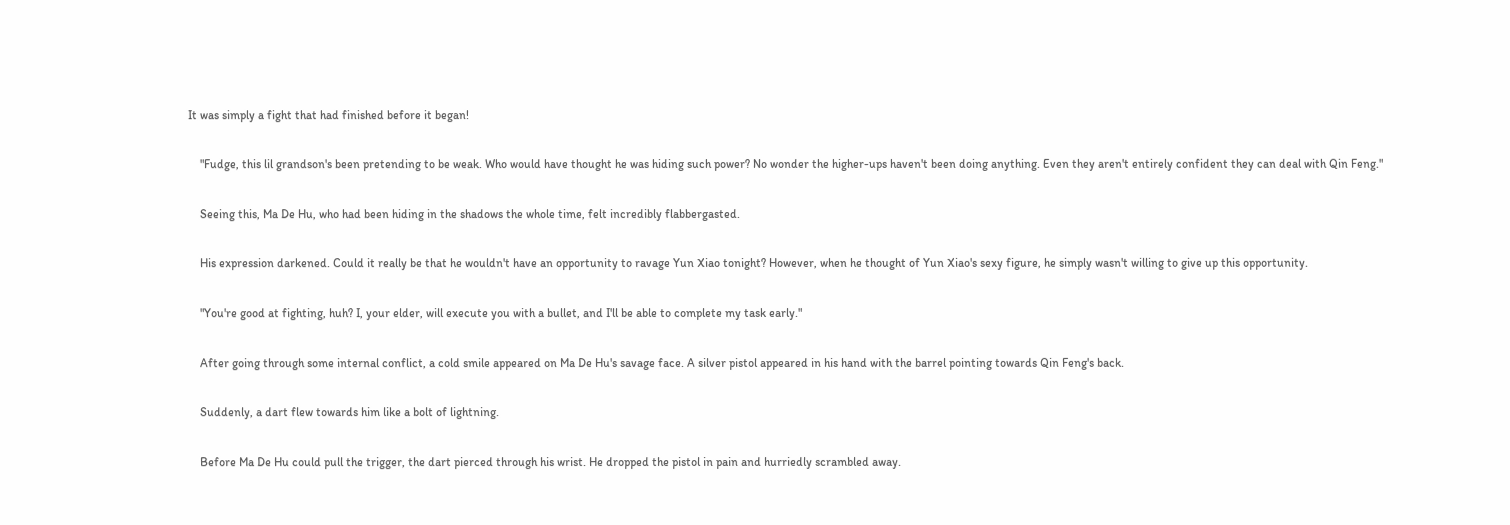It was simply a fight that had finished before it began!

    "Fudge, this lil grandson's been pretending to be weak. Who would have thought he was hiding such power? No wonder the higher-ups haven't been doing anything. Even they aren't entirely confident they can deal with Qin Feng."

    Seeing this, Ma De Hu, who had been hiding in the shadows the whole time, felt incredibly flabbergasted.

    His expression darkened. Could it really be that he wouldn't have an opportunity to ravage Yun Xiao tonight? However, when he thought of Yun Xiao's sexy figure, he simply wasn't willing to give up this opportunity.

    "You're good at fighting, huh? I, your elder, will execute you with a bullet, and I'll be able to complete my task early."

    After going through some internal conflict, a cold smile appeared on Ma De Hu's savage face. A silver pistol appeared in his hand with the barrel pointing towards Qin Feng's back.

    Suddenly, a dart flew towards him like a bolt of lightning.

    Before Ma De Hu could pull the trigger, the dart pierced through his wrist. He dropped the pistol in pain and hurriedly scrambled away.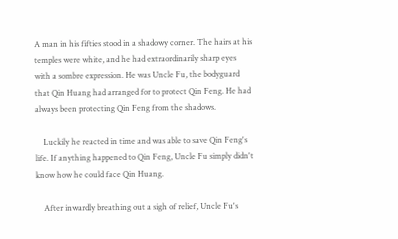A man in his fifties stood in a shadowy corner. The hairs at his temples were white, and he had extraordinarily sharp eyes with a sombre expression. He was Uncle Fu, the bodyguard that Qin Huang had arranged for to protect Qin Feng. He had always been protecting Qin Feng from the shadows.

    Luckily he reacted in time and was able to save Qin Feng's life. If anything happened to Qin Feng, Uncle Fu simply didn't know how he could face Qin Huang.

    After inwardly breathing out a sigh of relief, Uncle Fu's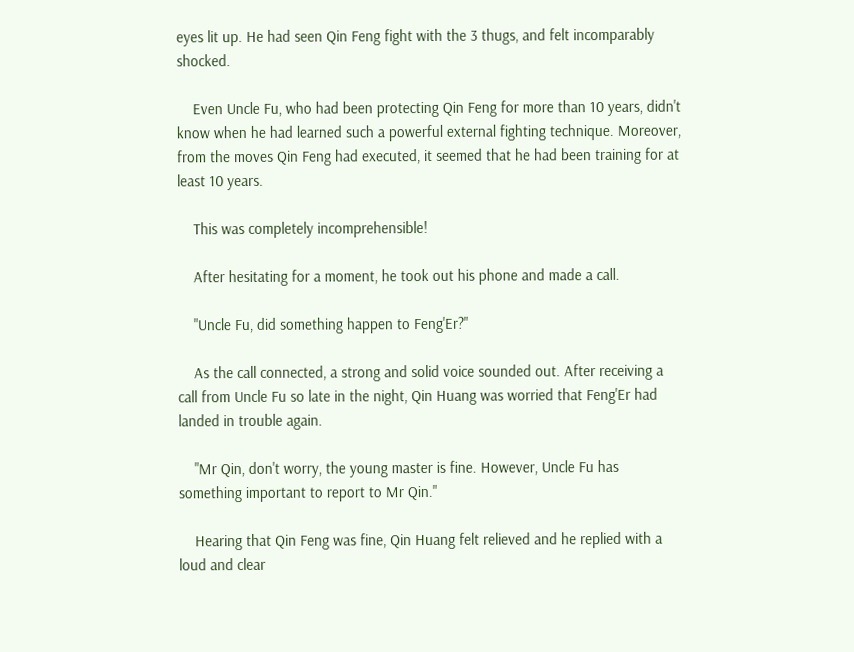eyes lit up. He had seen Qin Feng fight with the 3 thugs, and felt incomparably shocked.

    Even Uncle Fu, who had been protecting Qin Feng for more than 10 years, didn't know when he had learned such a powerful external fighting technique. Moreover, from the moves Qin Feng had executed, it seemed that he had been training for at least 10 years.

    This was completely incomprehensible!

    After hesitating for a moment, he took out his phone and made a call.

    "Uncle Fu, did something happen to Feng'Er?"

    As the call connected, a strong and solid voice sounded out. After receiving a call from Uncle Fu so late in the night, Qin Huang was worried that Feng'Er had landed in trouble again.

    "Mr Qin, don't worry, the young master is fine. However, Uncle Fu has something important to report to Mr Qin."

    Hearing that Qin Feng was fine, Qin Huang felt relieved and he replied with a loud and clear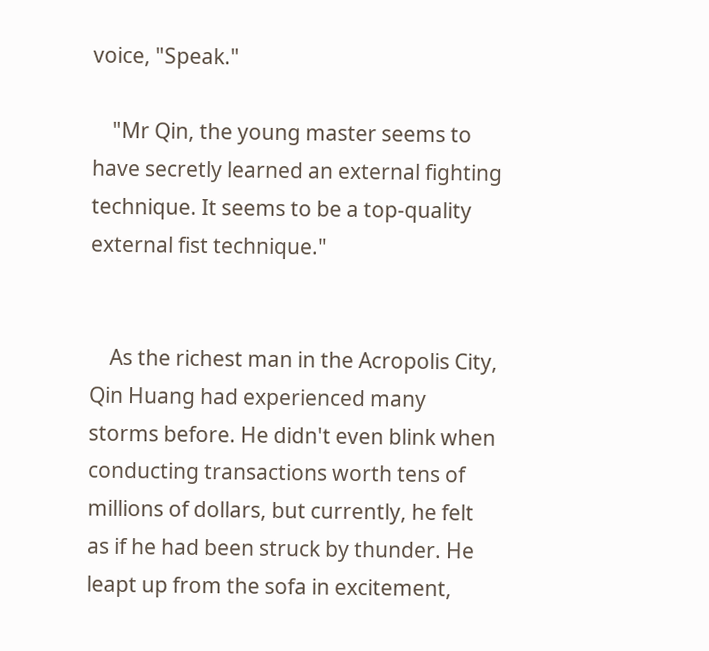voice, "Speak."

    "Mr Qin, the young master seems to have secretly learned an external fighting technique. It seems to be a top-quality external fist technique."


    As the richest man in the Acropolis City, Qin Huang had experienced many storms before. He didn't even blink when conducting transactions worth tens of millions of dollars, but currently, he felt as if he had been struck by thunder. He leapt up from the sofa in excitement,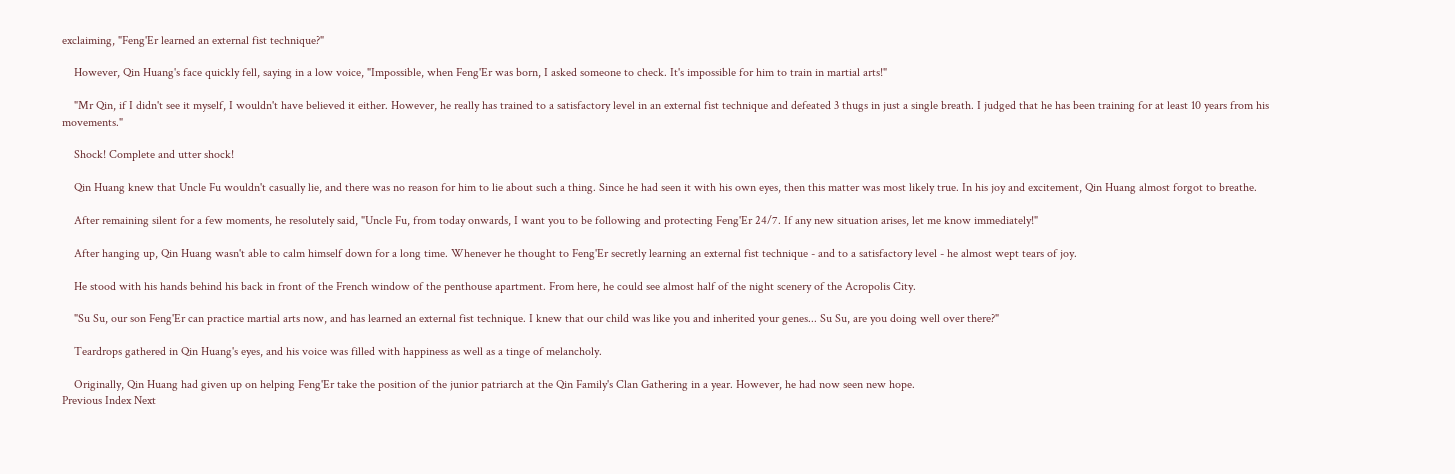exclaiming, "Feng'Er learned an external fist technique?"

    However, Qin Huang's face quickly fell, saying in a low voice, "Impossible, when Feng'Er was born, I asked someone to check. It's impossible for him to train in martial arts!"

    "Mr Qin, if I didn't see it myself, I wouldn't have believed it either. However, he really has trained to a satisfactory level in an external fist technique and defeated 3 thugs in just a single breath. I judged that he has been training for at least 10 years from his movements."

    Shock! Complete and utter shock!

    Qin Huang knew that Uncle Fu wouldn't casually lie, and there was no reason for him to lie about such a thing. Since he had seen it with his own eyes, then this matter was most likely true. In his joy and excitement, Qin Huang almost forgot to breathe.

    After remaining silent for a few moments, he resolutely said, "Uncle Fu, from today onwards, I want you to be following and protecting Feng'Er 24/7. If any new situation arises, let me know immediately!"

    After hanging up, Qin Huang wasn't able to calm himself down for a long time. Whenever he thought to Feng'Er secretly learning an external fist technique - and to a satisfactory level - he almost wept tears of joy.

    He stood with his hands behind his back in front of the French window of the penthouse apartment. From here, he could see almost half of the night scenery of the Acropolis City.

    "Su Su, our son Feng'Er can practice martial arts now, and has learned an external fist technique. I knew that our child was like you and inherited your genes... Su Su, are you doing well over there?"

    Teardrops gathered in Qin Huang's eyes, and his voice was filled with happiness as well as a tinge of melancholy.

    Originally, Qin Huang had given up on helping Feng'Er take the position of the junior patriarch at the Qin Family's Clan Gathering in a year. However, he had now seen new hope.
Previous Index Next